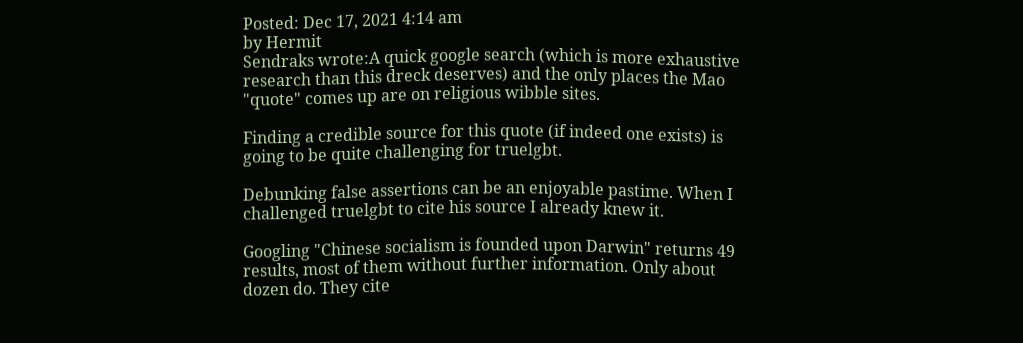Posted: Dec 17, 2021 4:14 am
by Hermit
Sendraks wrote:A quick google search (which is more exhaustive research than this dreck deserves) and the only places the Mao "quote" comes up are on religious wibble sites.

Finding a credible source for this quote (if indeed one exists) is going to be quite challenging for truelgbt.

Debunking false assertions can be an enjoyable pastime. When I challenged truelgbt to cite his source I already knew it.

Googling "Chinese socialism is founded upon Darwin" returns 49 results, most of them without further information. Only about dozen do. They cite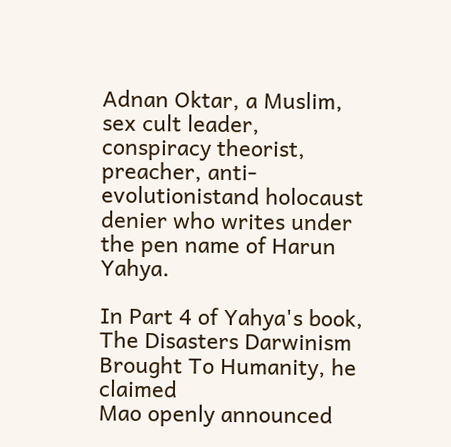Adnan Oktar, a Muslim, sex cult leader, conspiracy theorist, preacher, anti-evolutionistand holocaust denier who writes under the pen name of Harun Yahya.

In Part 4 of Yahya's book, The Disasters Darwinism Brought To Humanity, he claimed
Mao openly announced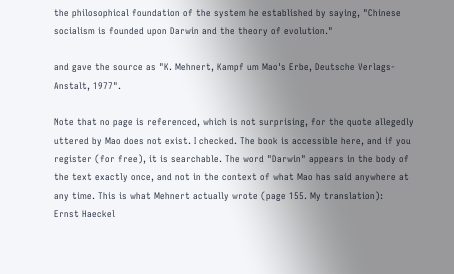the philosophical foundation of the system he established by saying, "Chinese socialism is founded upon Darwin and the theory of evolution."

and gave the source as "K. Mehnert, Kampf um Mao's Erbe, Deutsche Verlags-Anstalt, 1977".

Note that no page is referenced, which is not surprising, for the quote allegedly uttered by Mao does not exist. I checked. The book is accessible here, and if you register (for free), it is searchable. The word "Darwin" appears in the body of the text exactly once, and not in the context of what Mao has said anywhere at any time. This is what Mehnert actually wrote (page 155. My translation):
Ernst Haeckel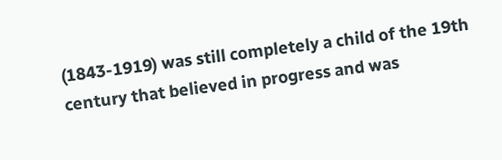(1843-1919) was still completely a child of the 19th century that believed in progress and was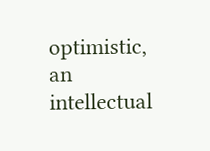optimistic, an intellectual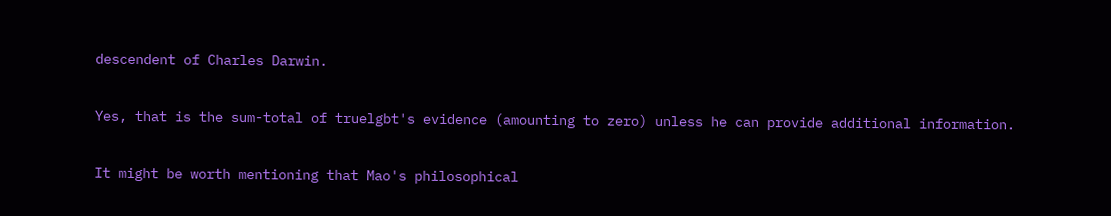descendent of Charles Darwin.

Yes, that is the sum-total of truelgbt's evidence (amounting to zero) unless he can provide additional information.

It might be worth mentioning that Mao's philosophical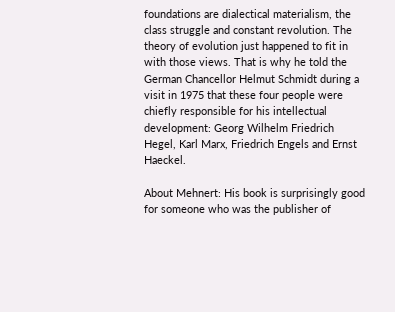foundations are dialectical materialism, the class struggle and constant revolution. The theory of evolution just happened to fit in with those views. That is why he told the German Chancellor Helmut Schmidt during a visit in 1975 that these four people were chiefly responsible for his intellectual development: Georg Wilhelm Friedrich Hegel, Karl Marx, Friedrich Engels and Ernst Haeckel.

About Mehnert: His book is surprisingly good for someone who was the publisher of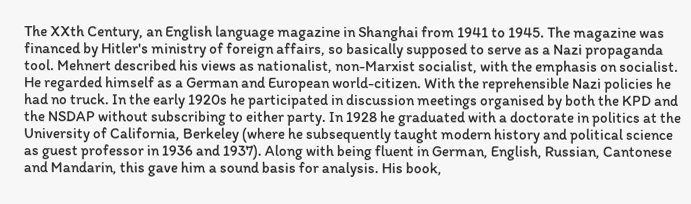The XXth Century, an English language magazine in Shanghai from 1941 to 1945. The magazine was financed by Hitler's ministry of foreign affairs, so basically supposed to serve as a Nazi propaganda tool. Mehnert described his views as nationalist, non-Marxist socialist, with the emphasis on socialist. He regarded himself as a German and European world-citizen. With the reprehensible Nazi policies he had no truck. In the early 1920s he participated in discussion meetings organised by both the KPD and the NSDAP without subscribing to either party. In 1928 he graduated with a doctorate in politics at the University of California, Berkeley (where he subsequently taught modern history and political science as guest professor in 1936 and 1937). Along with being fluent in German, English, Russian, Cantonese and Mandarin, this gave him a sound basis for analysis. His book,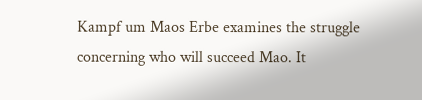Kampf um Maos Erbe examines the struggle concerning who will succeed Mao. It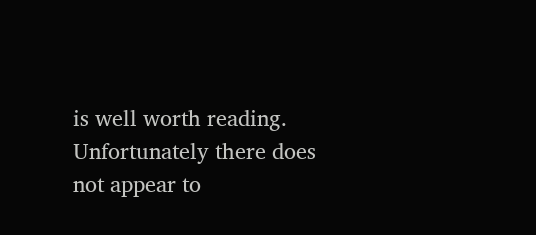is well worth reading. Unfortunately there does not appear to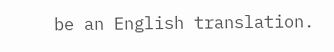be an English translation.